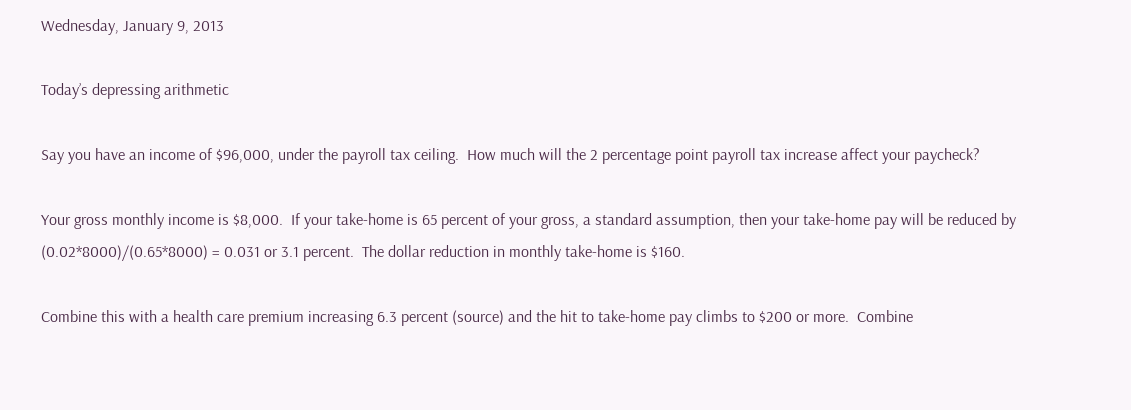Wednesday, January 9, 2013

Today’s depressing arithmetic

Say you have an income of $96,000, under the payroll tax ceiling.  How much will the 2 percentage point payroll tax increase affect your paycheck?

Your gross monthly income is $8,000.  If your take-home is 65 percent of your gross, a standard assumption, then your take-home pay will be reduced by (0.02*8000)/(0.65*8000) = 0.031 or 3.1 percent.  The dollar reduction in monthly take-home is $160.

Combine this with a health care premium increasing 6.3 percent (source) and the hit to take-home pay climbs to $200 or more.  Combine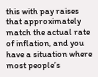this with pay raises that approximately match the actual rate of inflation, and you have a situation where most people’s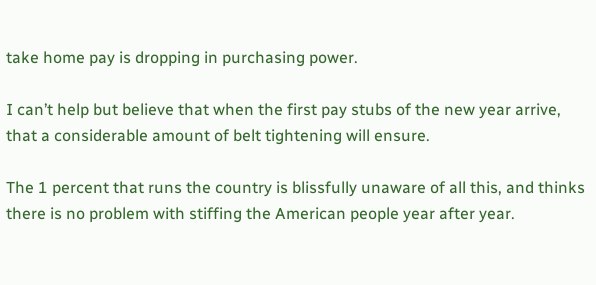take home pay is dropping in purchasing power.

I can’t help but believe that when the first pay stubs of the new year arrive, that a considerable amount of belt tightening will ensure.

The 1 percent that runs the country is blissfully unaware of all this, and thinks there is no problem with stiffing the American people year after year.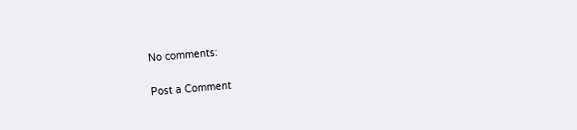No comments:

Post a Comment